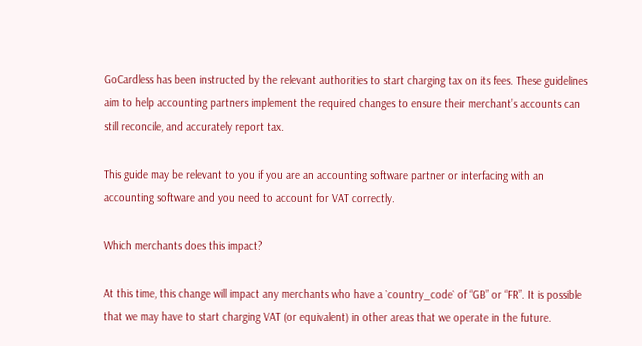GoCardless has been instructed by the relevant authorities to start charging tax on its fees. These guidelines aim to help accounting partners implement the required changes to ensure their merchant’s accounts can still reconcile, and accurately report tax.

This guide may be relevant to you if you are an accounting software partner or interfacing with an accounting software and you need to account for VAT correctly.

Which merchants does this impact?

At this time, this change will impact any merchants who have a `country_code` of “GB” or “FR”. It is possible that we may have to start charging VAT (or equivalent) in other areas that we operate in the future.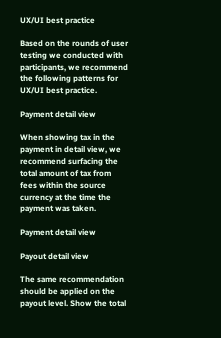UX/UI best practice

Based on the rounds of user testing we conducted with participants, we recommend the following patterns for UX/UI best practice.

Payment detail view

When showing tax in the payment in detail view, we recommend surfacing the total amount of tax from fees within the source currency at the time the payment was taken.

Payment detail view

Payout detail view

The same recommendation should be applied on the payout level. Show the total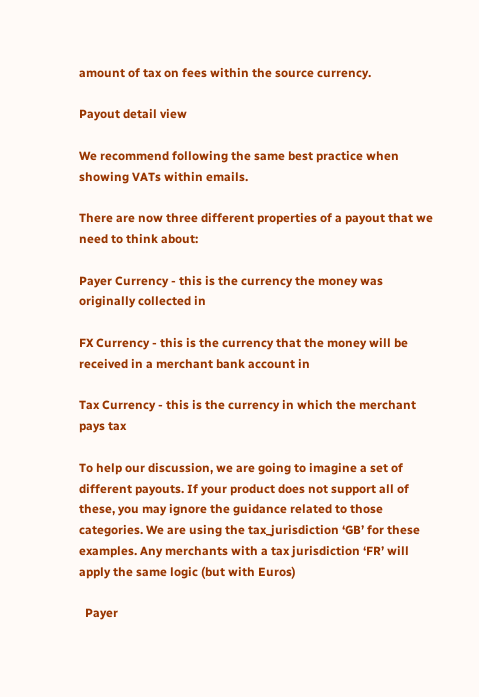amount of tax on fees within the source currency.

Payout detail view

We recommend following the same best practice when showing VATs within emails.

There are now three different properties of a payout that we need to think about:

Payer Currency - this is the currency the money was originally collected in

FX Currency - this is the currency that the money will be received in a merchant bank account in

Tax Currency - this is the currency in which the merchant pays tax

To help our discussion, we are going to imagine a set of different payouts. If your product does not support all of these, you may ignore the guidance related to those categories. We are using the tax_jurisdiction ‘GB’ for these examples. Any merchants with a tax jurisdiction ‘FR’ will apply the same logic (but with Euros)

  Payer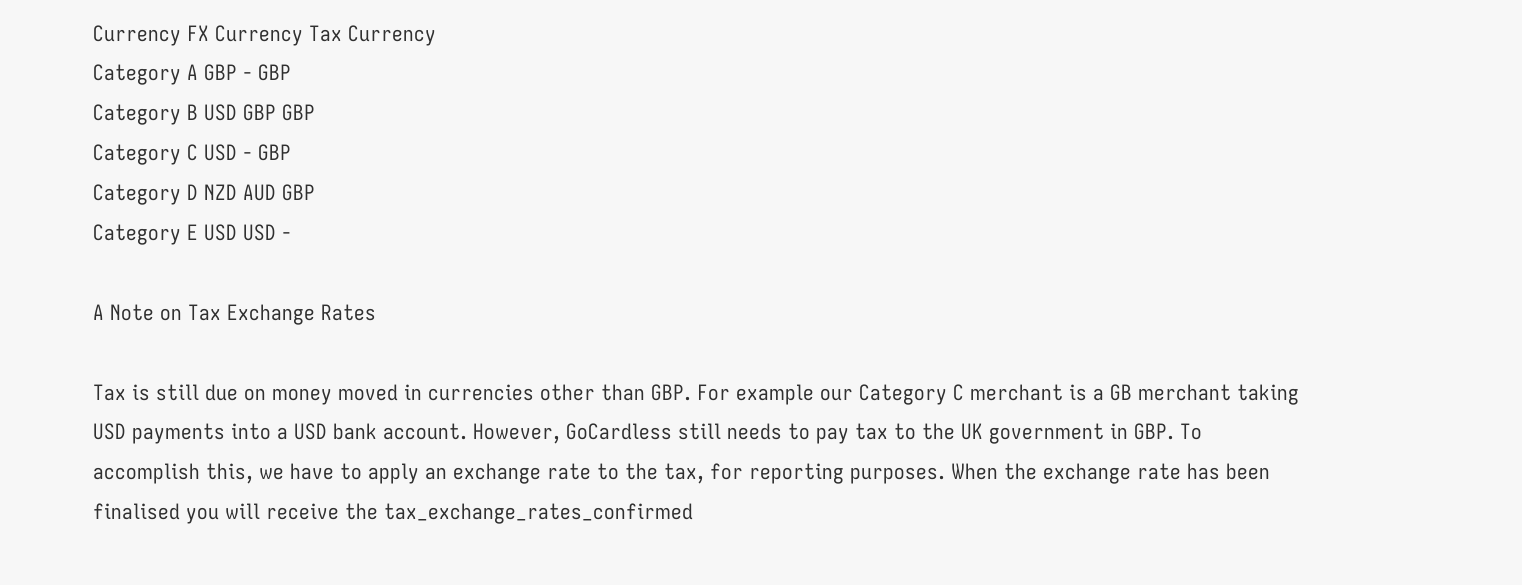Currency FX Currency Tax Currency
Category A GBP - GBP
Category B USD GBP GBP
Category C USD - GBP
Category D NZD AUD GBP
Category E USD USD -

A Note on Tax Exchange Rates

Tax is still due on money moved in currencies other than GBP. For example our Category C merchant is a GB merchant taking USD payments into a USD bank account. However, GoCardless still needs to pay tax to the UK government in GBP. To accomplish this, we have to apply an exchange rate to the tax, for reporting purposes. When the exchange rate has been finalised you will receive the tax_exchange_rates_confirmed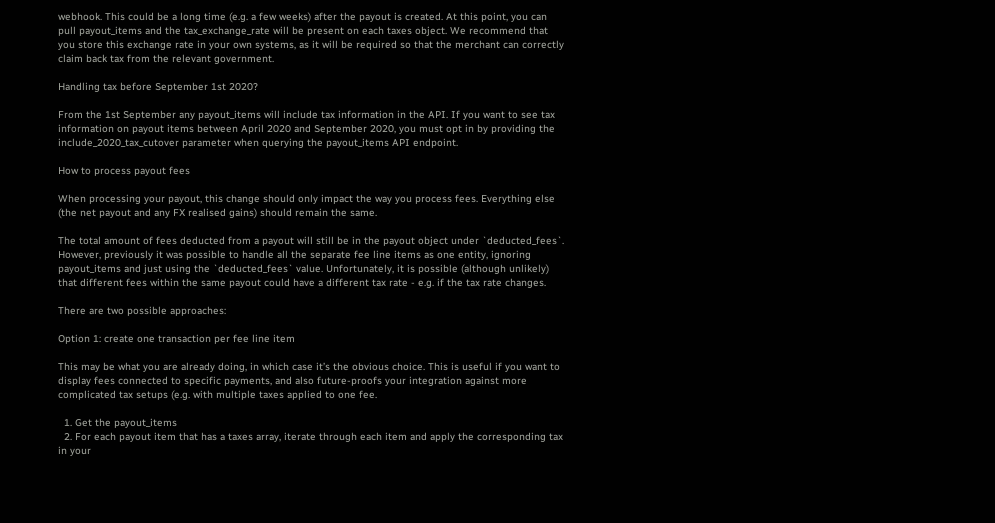webhook. This could be a long time (e.g. a few weeks) after the payout is created. At this point, you can pull payout_items and the tax_exchange_rate will be present on each taxes object. We recommend that you store this exchange rate in your own systems, as it will be required so that the merchant can correctly claim back tax from the relevant government.

Handling tax before September 1st 2020?

From the 1st September any payout_items will include tax information in the API. If you want to see tax information on payout items between April 2020 and September 2020, you must opt in by providing the include_2020_tax_cutover parameter when querying the payout_items API endpoint.

How to process payout fees

When processing your payout, this change should only impact the way you process fees. Everything else (the net payout and any FX realised gains) should remain the same.

The total amount of fees deducted from a payout will still be in the payout object under `deducted_fees`. However, previously it was possible to handle all the separate fee line items as one entity, ignoring payout_items and just using the `deducted_fees` value. Unfortunately, it is possible (although unlikely) that different fees within the same payout could have a different tax rate - e.g. if the tax rate changes.

There are two possible approaches:

Option 1: create one transaction per fee line item

This may be what you are already doing, in which case it’s the obvious choice. This is useful if you want to display fees connected to specific payments, and also future-proofs your integration against more complicated tax setups (e.g. with multiple taxes applied to one fee.

  1. Get the payout_items
  2. For each payout item that has a taxes array, iterate through each item and apply the corresponding tax in your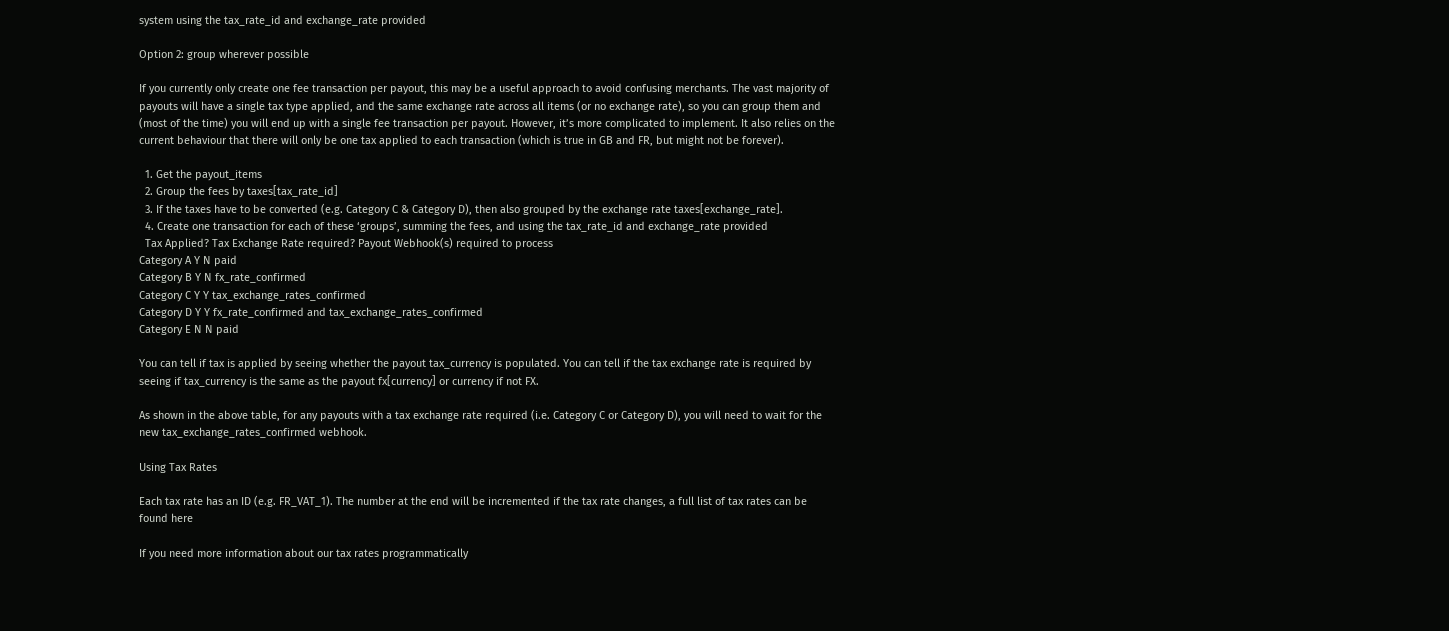system using the tax_rate_id and exchange_rate provided

Option 2: group wherever possible

If you currently only create one fee transaction per payout, this may be a useful approach to avoid confusing merchants. The vast majority of payouts will have a single tax type applied, and the same exchange rate across all items (or no exchange rate), so you can group them and (most of the time) you will end up with a single fee transaction per payout. However, it’s more complicated to implement. It also relies on the current behaviour that there will only be one tax applied to each transaction (which is true in GB and FR, but might not be forever).

  1. Get the payout_items
  2. Group the fees by taxes[tax_rate_id]
  3. If the taxes have to be converted (e.g. Category C & Category D), then also grouped by the exchange rate taxes[exchange_rate].
  4. Create one transaction for each of these ‘groups’, summing the fees, and using the tax_rate_id and exchange_rate provided
  Tax Applied? Tax Exchange Rate required? Payout Webhook(s) required to process
Category A Y N paid
Category B Y N fx_rate_confirmed
Category C Y Y tax_exchange_rates_confirmed
Category D Y Y fx_rate_confirmed and tax_exchange_rates_confirmed
Category E N N paid

You can tell if tax is applied by seeing whether the payout tax_currency is populated. You can tell if the tax exchange rate is required by seeing if tax_currency is the same as the payout fx[currency] or currency if not FX.

As shown in the above table, for any payouts with a tax exchange rate required (i.e. Category C or Category D), you will need to wait for the new tax_exchange_rates_confirmed webhook.

Using Tax Rates

Each tax rate has an ID (e.g. FR_VAT_1). The number at the end will be incremented if the tax rate changes, a full list of tax rates can be found here

If you need more information about our tax rates programmatically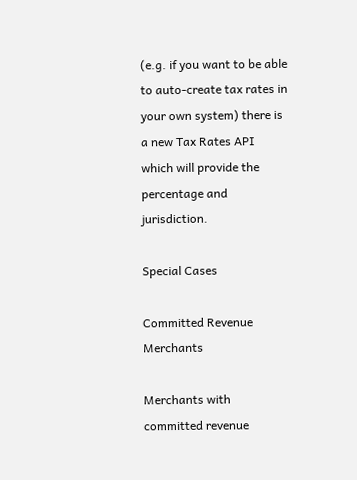(e.g. if you want to be able to auto-create tax rates in your own system) there is a new Tax Rates API which will provide the percentage and jurisdiction.

Special Cases

Committed Revenue Merchants

Merchants with committed revenue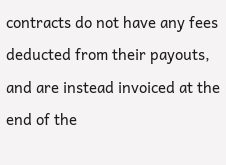contracts do not have any fees deducted from their payouts, and are instead invoiced at the end of the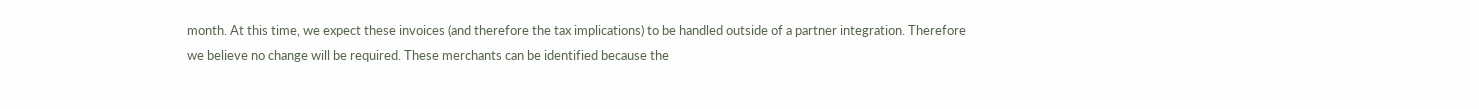month. At this time, we expect these invoices (and therefore the tax implications) to be handled outside of a partner integration. Therefore we believe no change will be required. These merchants can be identified because the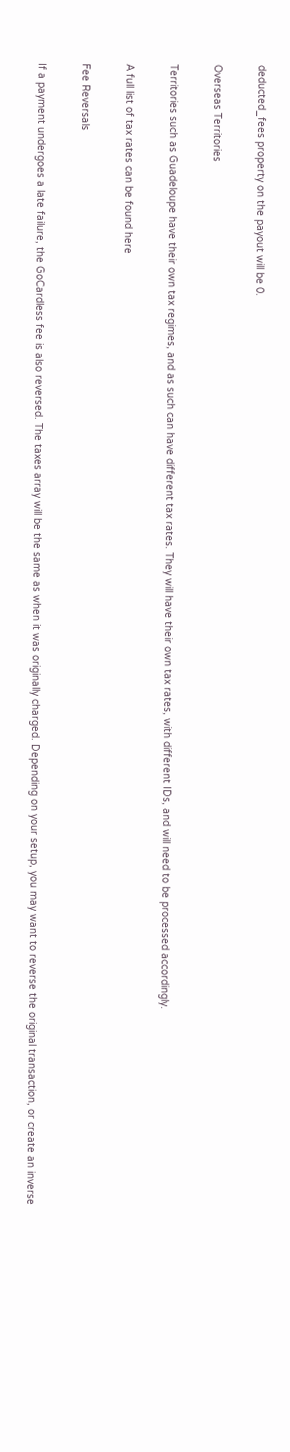deducted_fees property on the payout will be 0.

Overseas Territories

Territories such as Guadeloupe have their own tax regimes, and as such can have different tax rates. They will have their own tax rates, with different IDs, and will need to be processed accordingly.

A full list of tax rates can be found here

Fee Reversals

If a payment undergoes a late failure, the GoCardless fee is also reversed. The taxes array will be the same as when it was originally charged. Depending on your setup, you may want to reverse the original transaction, or create an inverse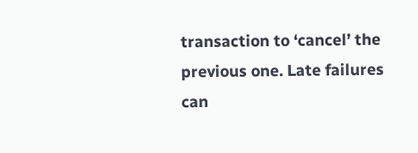transaction to ‘cancel’ the previous one. Late failures can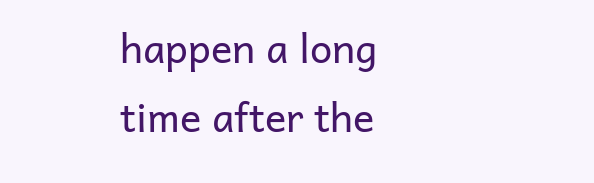happen a long time after the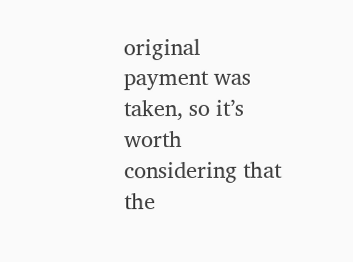original payment was taken, so it’s worth considering that the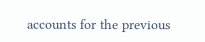accounts for the previous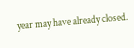year may have already closed.